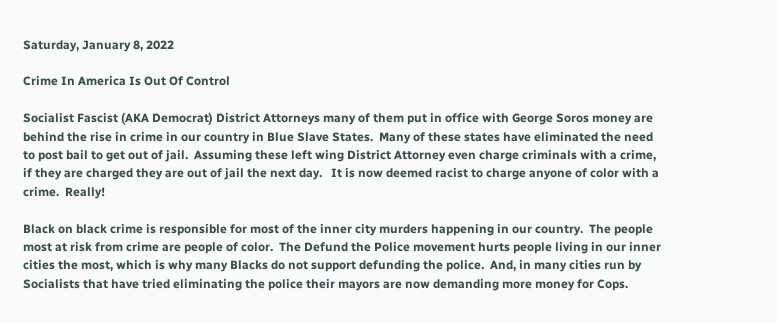Saturday, January 8, 2022

Crime In America Is Out Of Control

Socialist Fascist (AKA Democrat) District Attorneys many of them put in office with George Soros money are behind the rise in crime in our country in Blue Slave States.  Many of these states have eliminated the need to post bail to get out of jail.  Assuming these left wing District Attorney even charge criminals with a crime, if they are charged they are out of jail the next day.   It is now deemed racist to charge anyone of color with a crime.  Really!

Black on black crime is responsible for most of the inner city murders happening in our country.  The people most at risk from crime are people of color.  The Defund the Police movement hurts people living in our inner cities the most, which is why many Blacks do not support defunding the police.  And, in many cities run by Socialists that have tried eliminating the police their mayors are now demanding more money for Cops.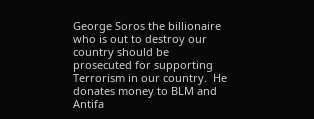George Soros the billionaire who is out to destroy our country should be prosecuted for supporting Terrorism in our country.  He donates money to BLM and Antifa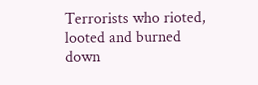Terrorists who rioted, looted and burned down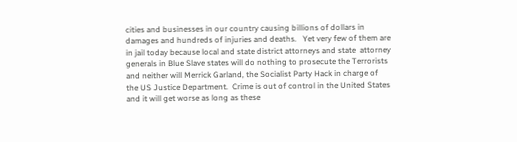cities and businesses in our country causing billions of dollars in damages and hundreds of injuries and deaths.   Yet very few of them are in jail today because local and state district attorneys and state  attorney generals in Blue Slave states will do nothing to prosecute the Terrorists and neither will Merrick Garland, the Socialist Party Hack in charge of the US Justice Department.  Crime is out of control in the United States and it will get worse as long as these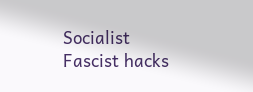Socialist Fascist hacks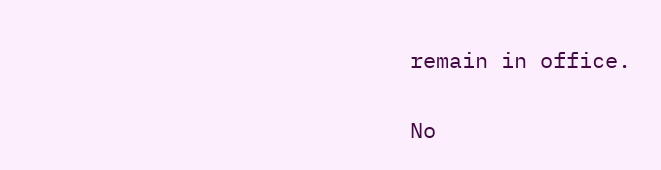remain in office.

No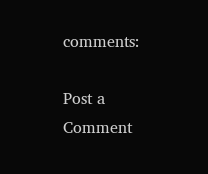comments:

Post a Comment